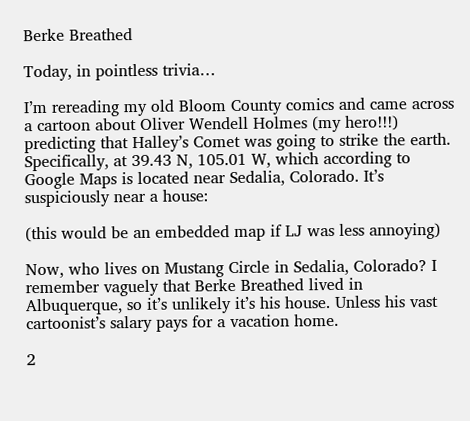Berke Breathed

Today, in pointless trivia…

I’m rereading my old Bloom County comics and came across a cartoon about Oliver Wendell Holmes (my hero!!!) predicting that Halley’s Comet was going to strike the earth. Specifically, at 39.43 N, 105.01 W, which according to Google Maps is located near Sedalia, Colorado. It’s suspiciously near a house:

(this would be an embedded map if LJ was less annoying)

Now, who lives on Mustang Circle in Sedalia, Colorado? I remember vaguely that Berke Breathed lived in Albuquerque, so it’s unlikely it’s his house. Unless his vast cartoonist’s salary pays for a vacation home.

2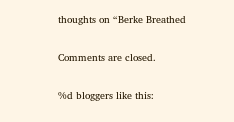thoughts on “Berke Breathed

Comments are closed.

%d bloggers like this: